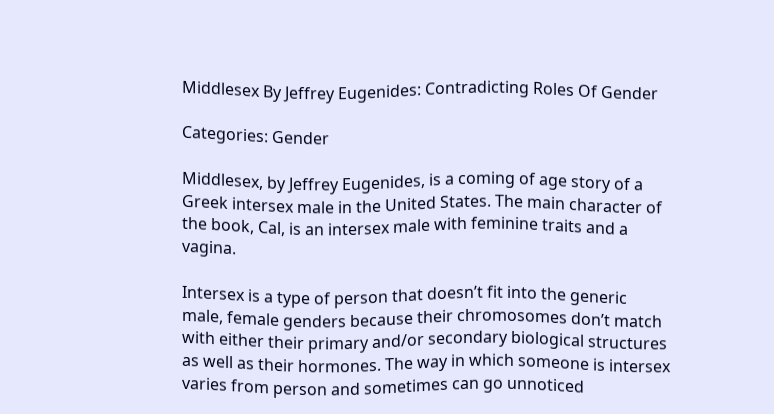Middlesex By Jeffrey Eugenides: Contradicting Roles Of Gender

Categories: Gender

Middlesex, by Jeffrey Eugenides, is a coming of age story of a Greek intersex male in the United States. The main character of the book, Cal, is an intersex male with feminine traits and a vagina.

Intersex is a type of person that doesn’t fit into the generic male, female genders because their chromosomes don’t match with either their primary and/or secondary biological structures as well as their hormones. The way in which someone is intersex varies from person and sometimes can go unnoticed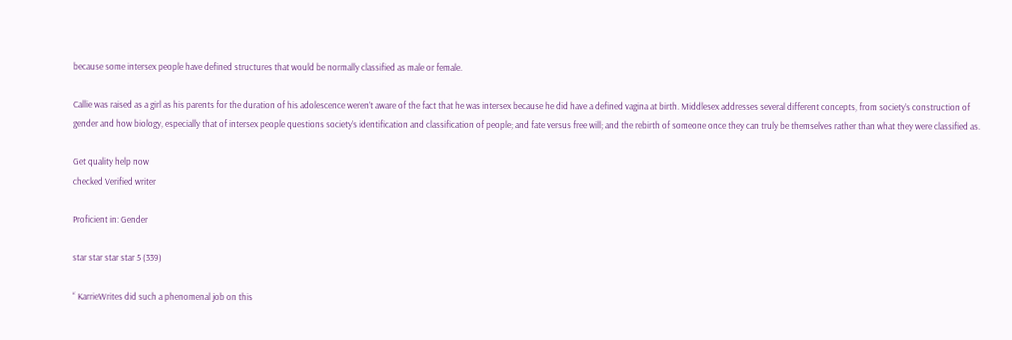because some intersex people have defined structures that would be normally classified as male or female.

Callie was raised as a girl as his parents for the duration of his adolescence weren’t aware of the fact that he was intersex because he did have a defined vagina at birth. Middlesex addresses several different concepts, from society’s construction of gender and how biology, especially that of intersex people questions society’s identification and classification of people; and fate versus free will; and the rebirth of someone once they can truly be themselves rather than what they were classified as.

Get quality help now
checked Verified writer

Proficient in: Gender

star star star star 5 (339)

“ KarrieWrites did such a phenomenal job on this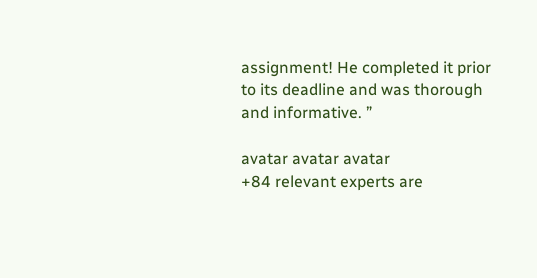assignment! He completed it prior to its deadline and was thorough and informative. ”

avatar avatar avatar
+84 relevant experts are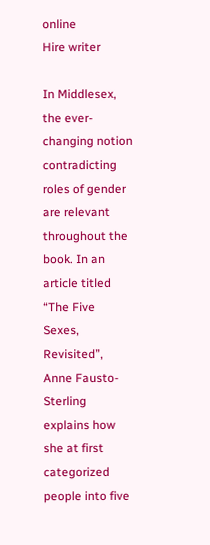online
Hire writer

In Middlesex, the ever-changing notion contradicting roles of gender are relevant throughout the book. In an article titled “The Five Sexes, Revisited”, Anne Fausto-Sterling explains how she at first categorized people into five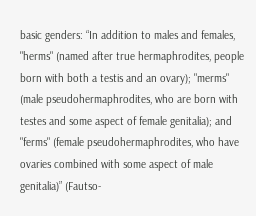basic genders: “In addition to males and females, "herms" (named after true hermaphrodites, people born with both a testis and an ovary); "merms" (male pseudohermaphrodites, who are born with testes and some aspect of female genitalia); and "ferms" (female pseudohermaphrodites, who have ovaries combined with some aspect of male genitalia)” (Fautso-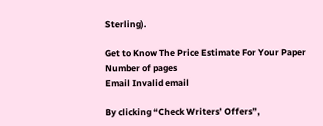Sterling).

Get to Know The Price Estimate For Your Paper
Number of pages
Email Invalid email

By clicking “Check Writers’ Offers”,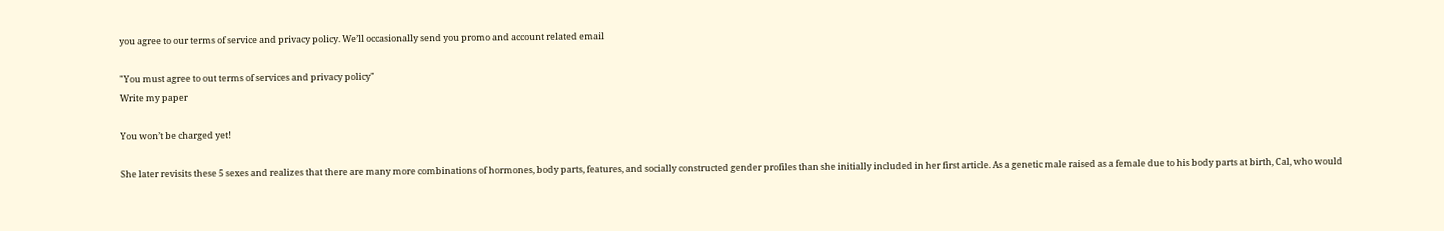you agree to our terms of service and privacy policy. We’ll occasionally send you promo and account related email

"You must agree to out terms of services and privacy policy"
Write my paper

You won’t be charged yet!

She later revisits these 5 sexes and realizes that there are many more combinations of hormones, body parts, features, and socially constructed gender profiles than she initially included in her first article. As a genetic male raised as a female due to his body parts at birth, Cal, who would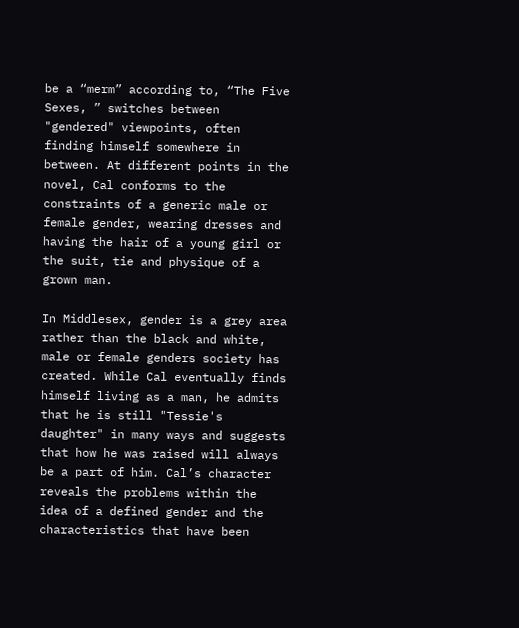be a “merm” according to, “The Five Sexes, ” switches between "gendered" viewpoints, often finding himself somewhere in between. At different points in the novel, Cal conforms to the constraints of a generic male or female gender, wearing dresses and having the hair of a young girl or the suit, tie and physique of a grown man.

In Middlesex, gender is a grey area rather than the black and white, male or female genders society has created. While Cal eventually finds himself living as a man, he admits that he is still "Tessie's daughter" in many ways and suggests that how he was raised will always be a part of him. Cal’s character reveals the problems within the idea of a defined gender and the characteristics that have been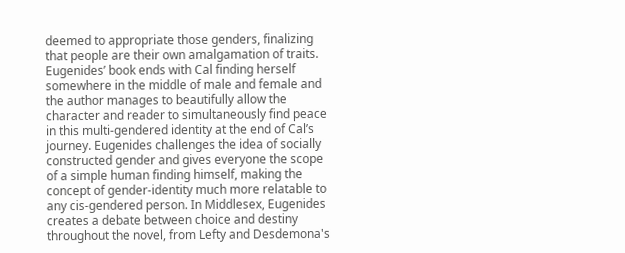deemed to appropriate those genders, finalizing that people are their own amalgamation of traits. Eugenides’ book ends with Cal finding herself somewhere in the middle of male and female and the author manages to beautifully allow the character and reader to simultaneously find peace in this multi-gendered identity at the end of Cal’s journey. Eugenides challenges the idea of socially constructed gender and gives everyone the scope of a simple human finding himself, making the concept of gender-identity much more relatable to any cis-gendered person. In Middlesex, Eugenides creates a debate between choice and destiny throughout the novel, from Lefty and Desdemona's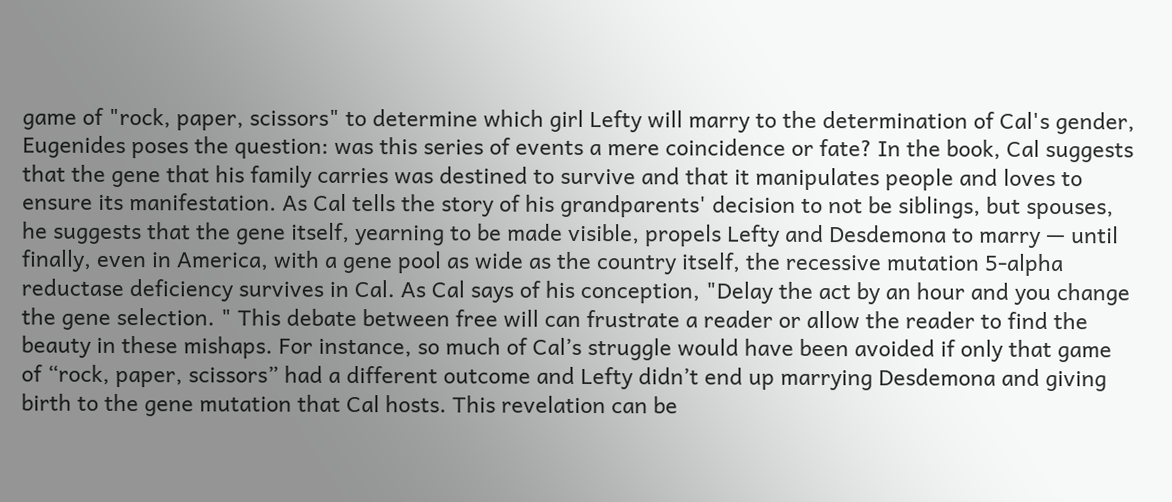game of "rock, paper, scissors" to determine which girl Lefty will marry to the determination of Cal's gender, Eugenides poses the question: was this series of events a mere coincidence or fate? In the book, Cal suggests that the gene that his family carries was destined to survive and that it manipulates people and loves to ensure its manifestation. As Cal tells the story of his grandparents' decision to not be siblings, but spouses, he suggests that the gene itself, yearning to be made visible, propels Lefty and Desdemona to marry — until finally, even in America, with a gene pool as wide as the country itself, the recessive mutation 5-alpha reductase deficiency survives in Cal. As Cal says of his conception, "Delay the act by an hour and you change the gene selection. " This debate between free will can frustrate a reader or allow the reader to find the beauty in these mishaps. For instance, so much of Cal’s struggle would have been avoided if only that game of “rock, paper, scissors” had a different outcome and Lefty didn’t end up marrying Desdemona and giving birth to the gene mutation that Cal hosts. This revelation can be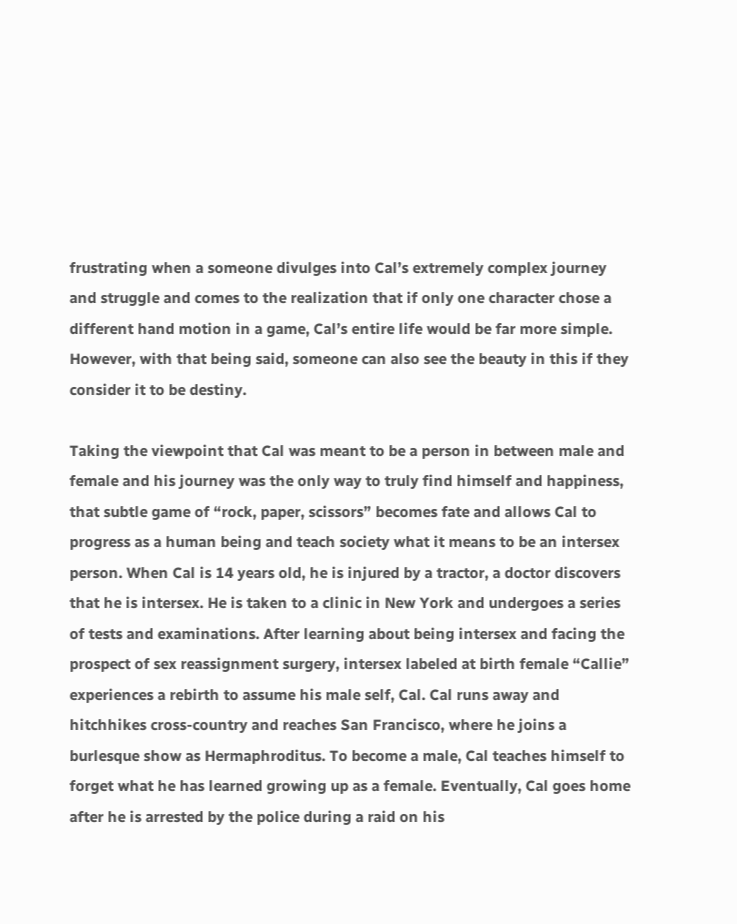frustrating when a someone divulges into Cal’s extremely complex journey and struggle and comes to the realization that if only one character chose a different hand motion in a game, Cal’s entire life would be far more simple. However, with that being said, someone can also see the beauty in this if they consider it to be destiny.

Taking the viewpoint that Cal was meant to be a person in between male and female and his journey was the only way to truly find himself and happiness, that subtle game of “rock, paper, scissors” becomes fate and allows Cal to progress as a human being and teach society what it means to be an intersex person. When Cal is 14 years old, he is injured by a tractor, a doctor discovers that he is intersex. He is taken to a clinic in New York and undergoes a series of tests and examinations. After learning about being intersex and facing the prospect of sex reassignment surgery, intersex labeled at birth female “Callie” experiences a rebirth to assume his male self, Cal. Cal runs away and hitchhikes cross-country and reaches San Francisco, where he joins a burlesque show as Hermaphroditus. To become a male, Cal teaches himself to forget what he has learned growing up as a female. Eventually, Cal goes home after he is arrested by the police during a raid on his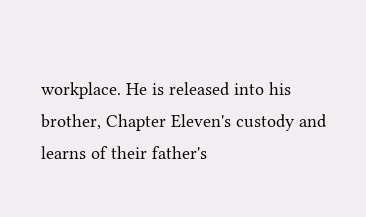workplace. He is released into his brother, Chapter Eleven's custody and learns of their father's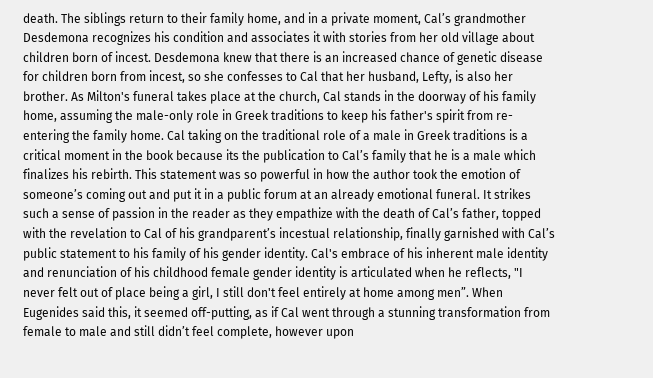death. The siblings return to their family home, and in a private moment, Cal’s grandmother Desdemona recognizes his condition and associates it with stories from her old village about children born of incest. Desdemona knew that there is an increased chance of genetic disease for children born from incest, so she confesses to Cal that her husband, Lefty, is also her brother. As Milton's funeral takes place at the church, Cal stands in the doorway of his family home, assuming the male-only role in Greek traditions to keep his father's spirit from re-entering the family home. Cal taking on the traditional role of a male in Greek traditions is a critical moment in the book because its the publication to Cal’s family that he is a male which finalizes his rebirth. This statement was so powerful in how the author took the emotion of someone’s coming out and put it in a public forum at an already emotional funeral. It strikes such a sense of passion in the reader as they empathize with the death of Cal’s father, topped with the revelation to Cal of his grandparent’s incestual relationship, finally garnished with Cal’s public statement to his family of his gender identity. Cal's embrace of his inherent male identity and renunciation of his childhood female gender identity is articulated when he reflects, "I never felt out of place being a girl, I still don't feel entirely at home among men”. When Eugenides said this, it seemed off-putting, as if Cal went through a stunning transformation from female to male and still didn’t feel complete, however upon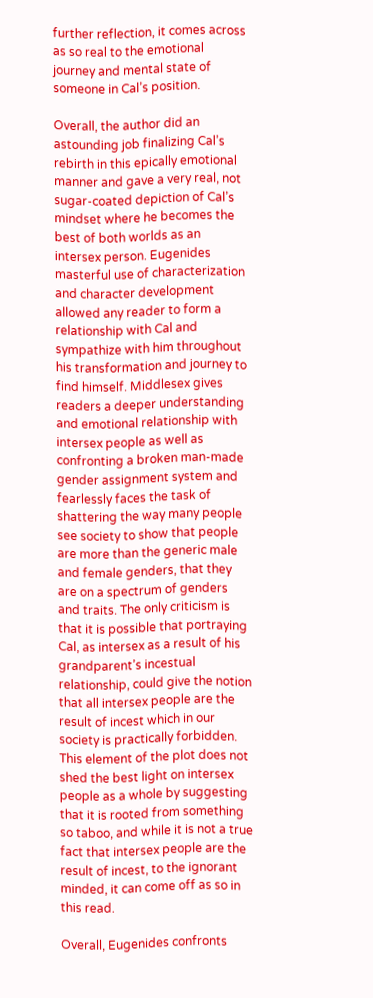further reflection, it comes across as so real to the emotional journey and mental state of someone in Cal’s position.

Overall, the author did an astounding job finalizing Cal’s rebirth in this epically emotional manner and gave a very real, not sugar-coated depiction of Cal’s mindset where he becomes the best of both worlds as an intersex person. Eugenides masterful use of characterization and character development allowed any reader to form a relationship with Cal and sympathize with him throughout his transformation and journey to find himself. Middlesex gives readers a deeper understanding and emotional relationship with intersex people as well as confronting a broken man-made gender assignment system and fearlessly faces the task of shattering the way many people see society to show that people are more than the generic male and female genders, that they are on a spectrum of genders and traits. The only criticism is that it is possible that portraying Cal, as intersex as a result of his grandparent’s incestual relationship, could give the notion that all intersex people are the result of incest which in our society is practically forbidden. This element of the plot does not shed the best light on intersex people as a whole by suggesting that it is rooted from something so taboo, and while it is not a true fact that intersex people are the result of incest, to the ignorant minded, it can come off as so in this read.

Overall, Eugenides confronts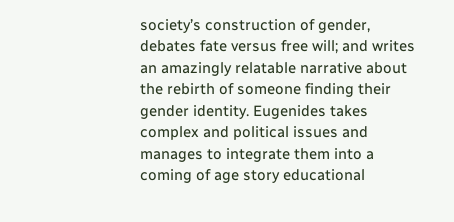society’s construction of gender, debates fate versus free will; and writes an amazingly relatable narrative about the rebirth of someone finding their gender identity. Eugenides takes complex and political issues and manages to integrate them into a coming of age story educational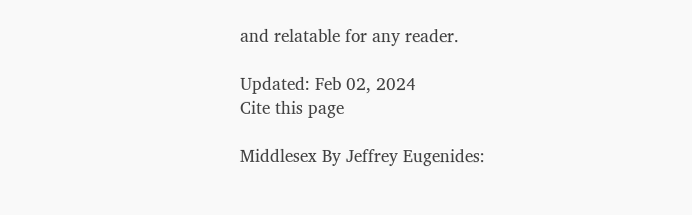and relatable for any reader.

Updated: Feb 02, 2024
Cite this page

Middlesex By Jeffrey Eugenides: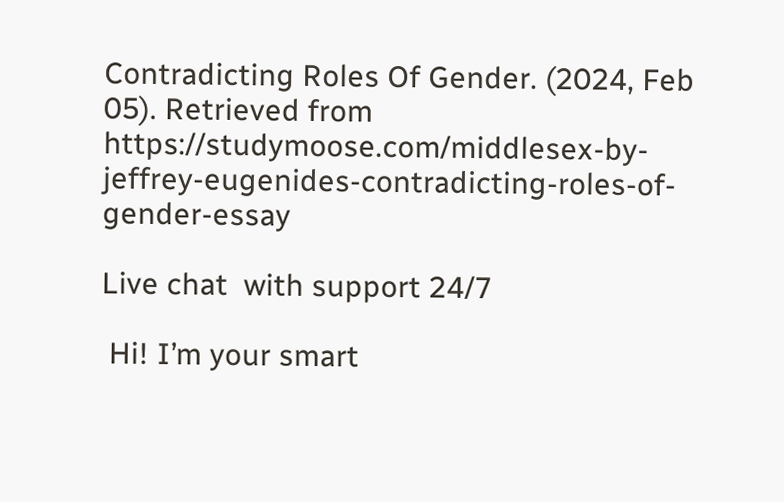Contradicting Roles Of Gender. (2024, Feb 05). Retrieved from https://studymoose.com/middlesex-by-jeffrey-eugenides-contradicting-roles-of-gender-essay

Live chat  with support 24/7

 Hi! I’m your smart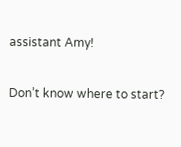assistant Amy!

Don’t know where to start?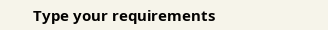Type your requirements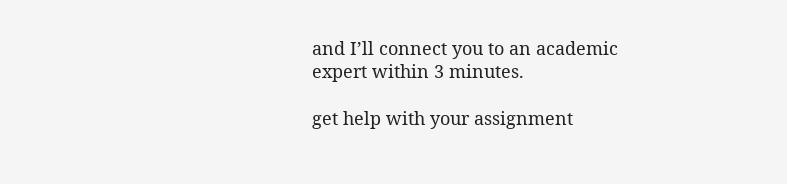and I’ll connect you to an academic expert within 3 minutes.

get help with your assignment